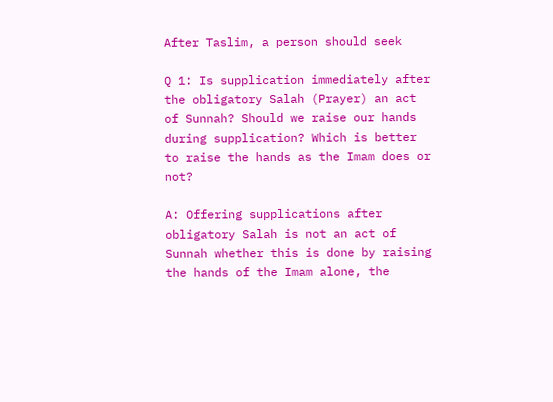After Taslim, a person should seek

Q 1: Is supplication immediately after the obligatory Salah (Prayer) an act of Sunnah? Should we raise our hands during supplication? Which is better to raise the hands as the Imam does or not?

A: Offering supplications after obligatory Salah is not an act of Sunnah whether this is done by raising the hands of the Imam alone, the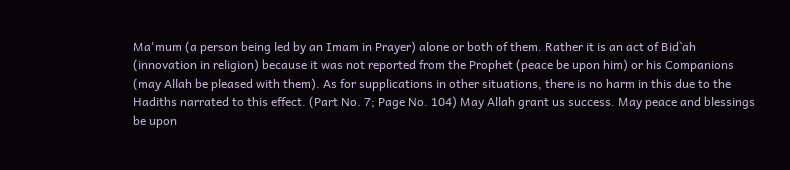Ma'mum (a person being led by an Imam in Prayer) alone or both of them. Rather it is an act of Bid`ah (innovation in religion) because it was not reported from the Prophet (peace be upon him) or his Companions (may Allah be pleased with them). As for supplications in other situations, there is no harm in this due to the Hadiths narrated to this effect. (Part No. 7; Page No. 104) May Allah grant us success. May peace and blessings be upon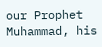our Prophet Muhammad, his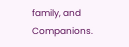family, and Companions.